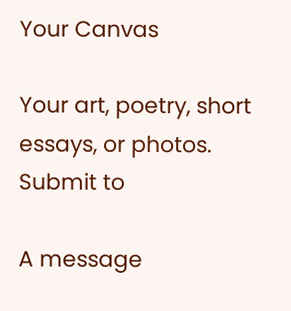Your Canvas

Your art, poetry, short essays, or photos. Submit to

A message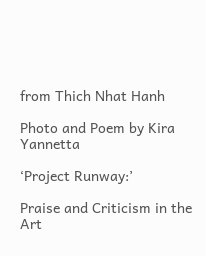from Thich Nhat Hanh

Photo and Poem by Kira Yannetta

‘Project Runway:’

Praise and Criticism in the Art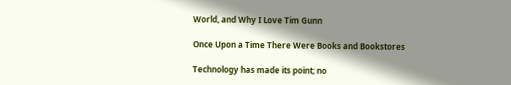World, and Why I Love Tim Gunn

Once Upon a Time There Were Books and Bookstores

Technology has made its point; no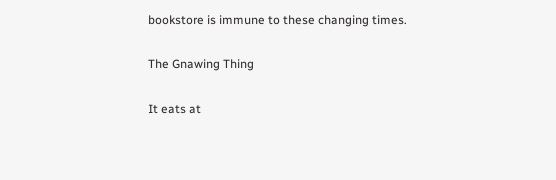bookstore is immune to these changing times.

The Gnawing Thing

It eats at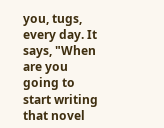you, tugs, every day. It says, "When are you going to start writing that novel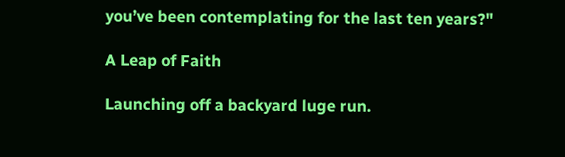you’ve been contemplating for the last ten years?"

A Leap of Faith

Launching off a backyard luge run.